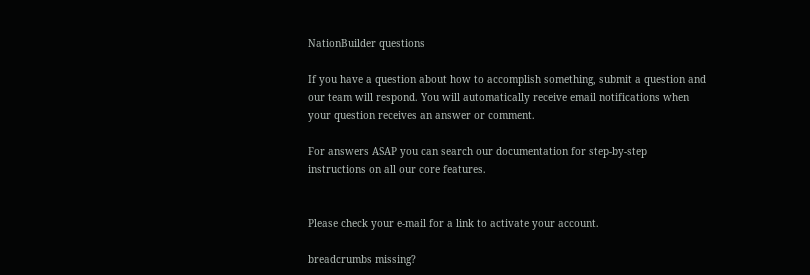NationBuilder questions

If you have a question about how to accomplish something, submit a question and our team will respond. You will automatically receive email notifications when your question receives an answer or comment.

For answers ASAP you can search our documentation for step-by-step instructions on all our core features.


Please check your e-mail for a link to activate your account.

breadcrumbs missing?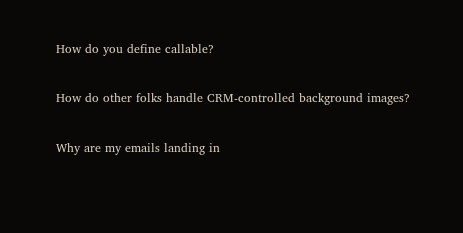How do you define callable?

How do other folks handle CRM-controlled background images?

Why are my emails landing in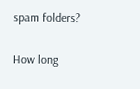spam folders?

How long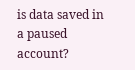is data saved in a paused account?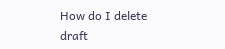How do I delete draft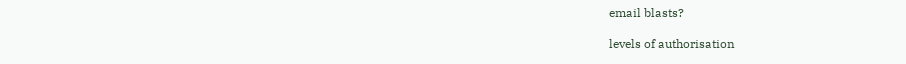email blasts?

levels of authorisation